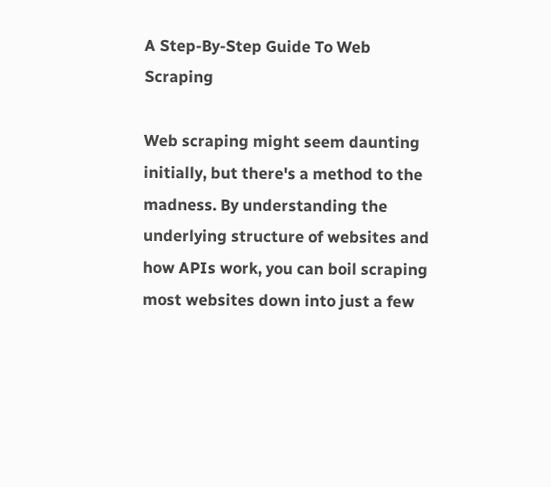A Step-By-Step Guide To Web Scraping

Web scraping might seem daunting initially, but there's a method to the madness. By understanding the underlying structure of websites and how APIs work, you can boil scraping most websites down into just a few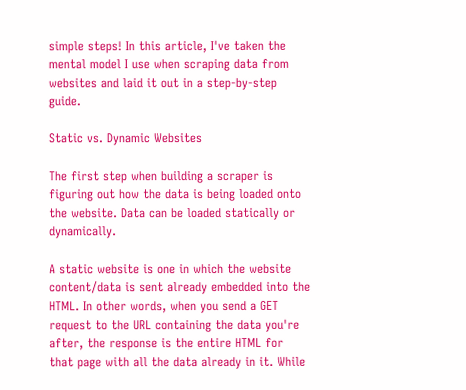simple steps! In this article, I've taken the mental model I use when scraping data from websites and laid it out in a step-by-step guide.

Static vs. Dynamic Websites

The first step when building a scraper is figuring out how the data is being loaded onto the website. Data can be loaded statically or dynamically.

A static website is one in which the website content/data is sent already embedded into the HTML. In other words, when you send a GET request to the URL containing the data you're after, the response is the entire HTML for that page with all the data already in it. While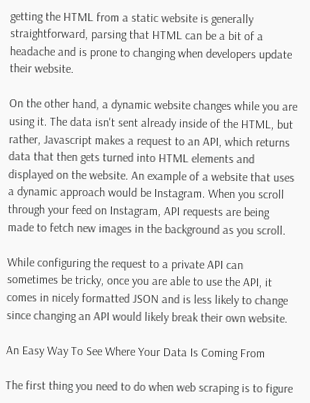getting the HTML from a static website is generally straightforward, parsing that HTML can be a bit of a headache and is prone to changing when developers update their website.

On the other hand, a dynamic website changes while you are using it. The data isn't sent already inside of the HTML, but rather, Javascript makes a request to an API, which returns data that then gets turned into HTML elements and displayed on the website. An example of a website that uses a dynamic approach would be Instagram. When you scroll through your feed on Instagram, API requests are being made to fetch new images in the background as you scroll.

While configuring the request to a private API can sometimes be tricky, once you are able to use the API, it comes in nicely formatted JSON and is less likely to change since changing an API would likely break their own website.

An Easy Way To See Where Your Data Is Coming From

The first thing you need to do when web scraping is to figure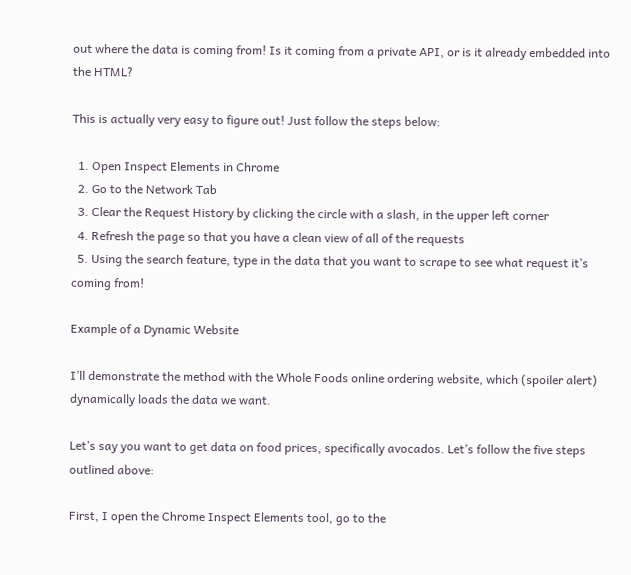out where the data is coming from! Is it coming from a private API, or is it already embedded into the HTML?

This is actually very easy to figure out! Just follow the steps below:

  1. Open Inspect Elements in Chrome
  2. Go to the Network Tab
  3. Clear the Request History by clicking the circle with a slash, in the upper left corner
  4. Refresh the page so that you have a clean view of all of the requests
  5. Using the search feature, type in the data that you want to scrape to see what request it’s coming from!

Example of a Dynamic Website

I’ll demonstrate the method with the Whole Foods online ordering website, which (spoiler alert) dynamically loads the data we want.

Let’s say you want to get data on food prices, specifically avocados. Let’s follow the five steps outlined above:

First, I open the Chrome Inspect Elements tool, go to the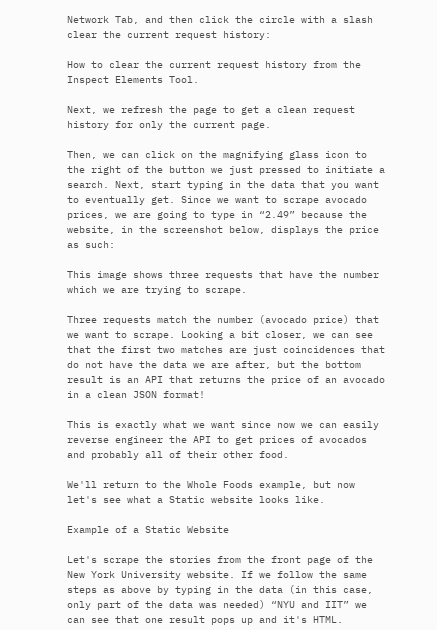Network Tab, and then click the circle with a slash clear the current request history:

How to clear the current request history from the Inspect Elements Tool.

Next, we refresh the page to get a clean request history for only the current page.

Then, we can click on the magnifying glass icon to the right of the button we just pressed to initiate a search. Next, start typing in the data that you want to eventually get. Since we want to scrape avocado prices, we are going to type in “2.49” because the website, in the screenshot below, displays the price as such:

This image shows three requests that have the number which we are trying to scrape.

Three requests match the number (avocado price) that we want to scrape. Looking a bit closer, we can see that the first two matches are just coincidences that do not have the data we are after, but the bottom result is an API that returns the price of an avocado in a clean JSON format!

This is exactly what we want since now we can easily reverse engineer the API to get prices of avocados and probably all of their other food.

We'll return to the Whole Foods example, but now let's see what a Static website looks like.

Example of a Static Website

Let's scrape the stories from the front page of the New York University website. If we follow the same steps as above by typing in the data (in this case, only part of the data was needed) “NYU and IIT” we can see that one result pops up and it's HTML.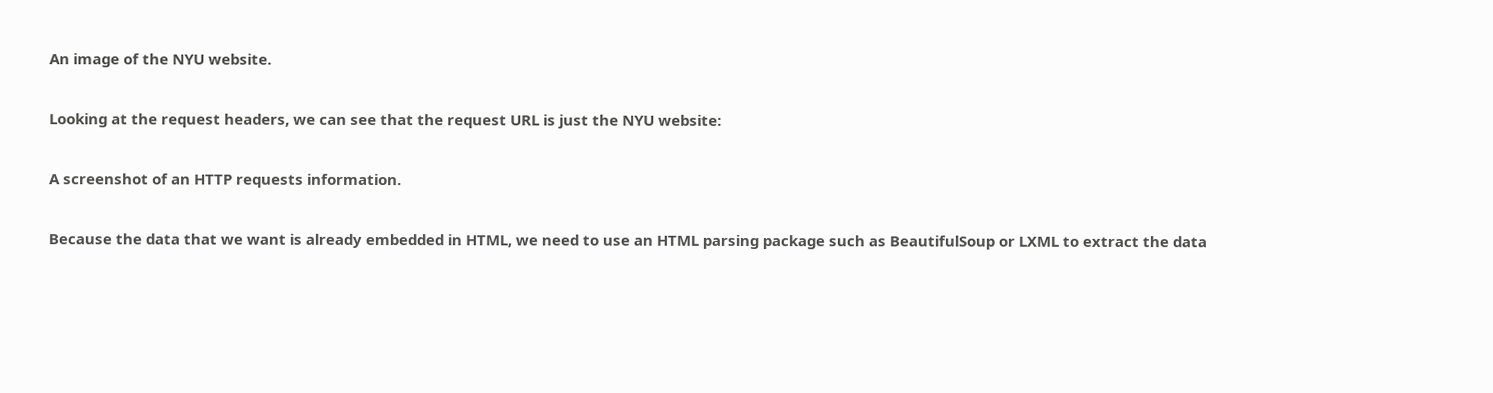An image of the NYU website.

Looking at the request headers, we can see that the request URL is just the NYU website:

A screenshot of an HTTP requests information.

Because the data that we want is already embedded in HTML, we need to use an HTML parsing package such as BeautifulSoup or LXML to extract the data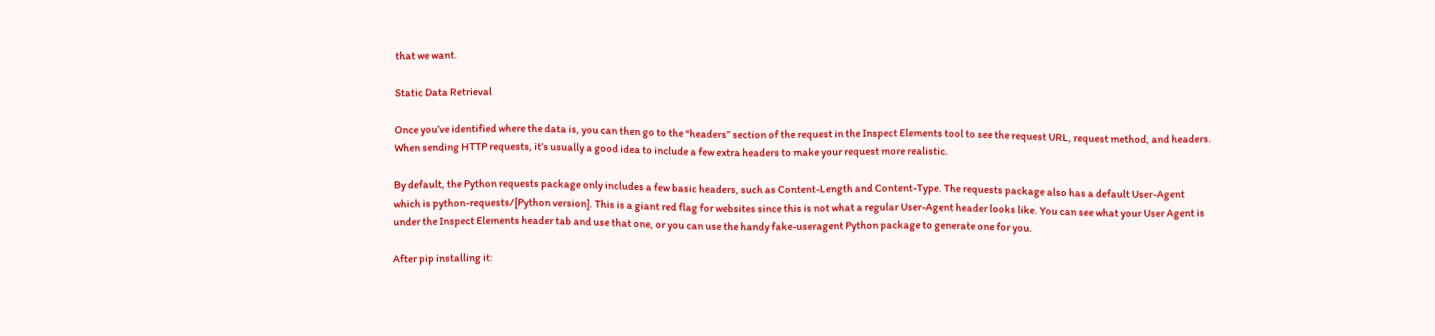that we want.

Static Data Retrieval

Once you’ve identified where the data is, you can then go to the “headers” section of the request in the Inspect Elements tool to see the request URL, request method, and headers. When sending HTTP requests, it’s usually a good idea to include a few extra headers to make your request more realistic.

By default, the Python requests package only includes a few basic headers, such as Content-Length and Content-Type. The requests package also has a default User-Agent which is python-requests/[Python version]. This is a giant red flag for websites since this is not what a regular User-Agent header looks like. You can see what your User Agent is under the Inspect Elements header tab and use that one, or you can use the handy fake-useragent Python package to generate one for you.

After pip installing it: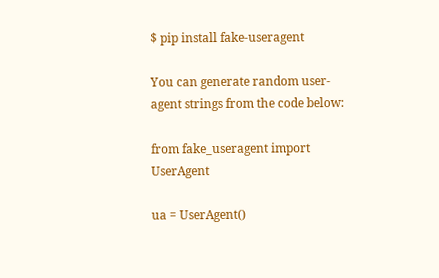$ pip install fake-useragent

You can generate random user-agent strings from the code below:

from fake_useragent import UserAgent

ua = UserAgent()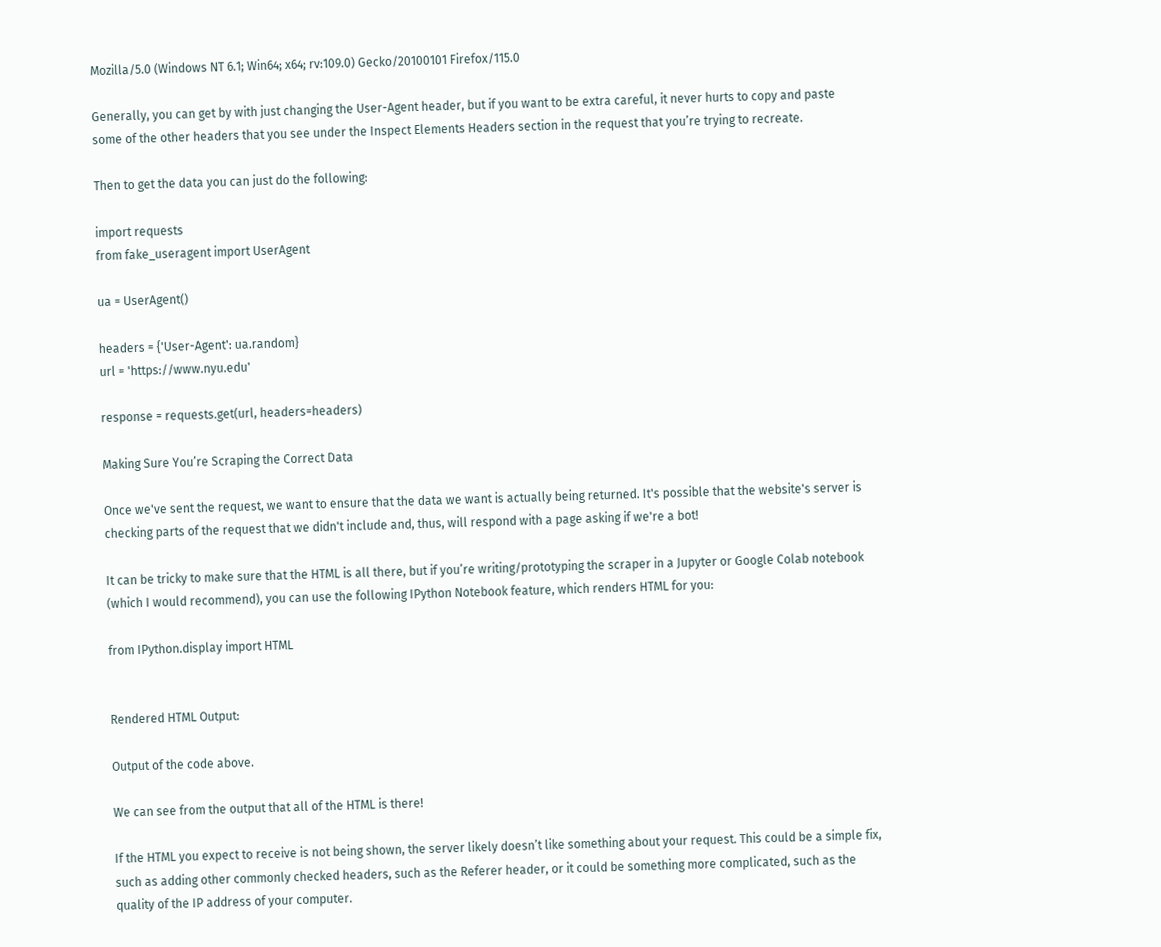Mozilla/5.0 (Windows NT 6.1; Win64; x64; rv:109.0) Gecko/20100101 Firefox/115.0

Generally, you can get by with just changing the User-Agent header, but if you want to be extra careful, it never hurts to copy and paste some of the other headers that you see under the Inspect Elements Headers section in the request that you’re trying to recreate.

Then to get the data you can just do the following:

import requests
from fake_useragent import UserAgent

ua = UserAgent()

headers = {'User-Agent': ua.random}
url = 'https://www.nyu.edu'

response = requests.get(url, headers=headers)

Making Sure You’re Scraping the Correct Data

Once we've sent the request, we want to ensure that the data we want is actually being returned. It's possible that the website's server is checking parts of the request that we didn't include and, thus, will respond with a page asking if we're a bot!

It can be tricky to make sure that the HTML is all there, but if you’re writing/prototyping the scraper in a Jupyter or Google Colab notebook (which I would recommend), you can use the following IPython Notebook feature, which renders HTML for you:

from IPython.display import HTML


Rendered HTML Output:

Output of the code above.

We can see from the output that all of the HTML is there!

If the HTML you expect to receive is not being shown, the server likely doesn’t like something about your request. This could be a simple fix, such as adding other commonly checked headers, such as the Referer header, or it could be something more complicated, such as the quality of the IP address of your computer.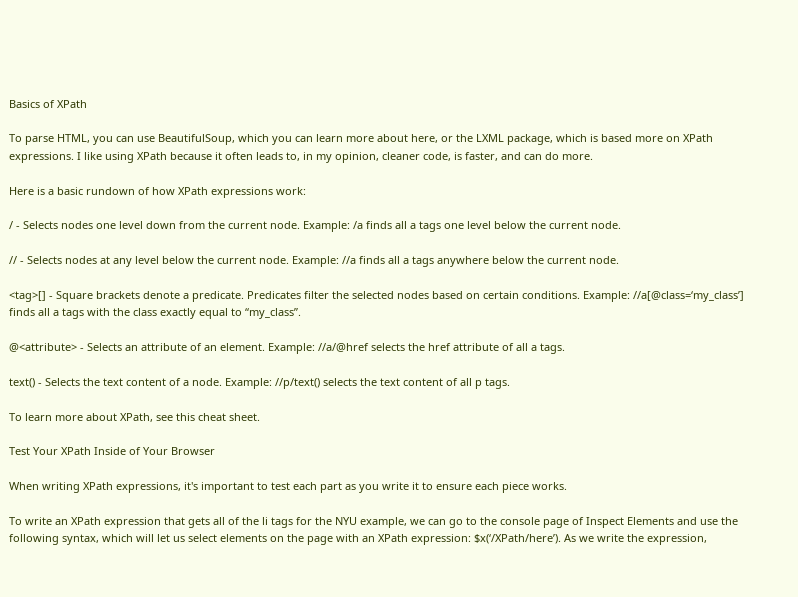Basics of XPath

To parse HTML, you can use BeautifulSoup, which you can learn more about here, or the LXML package, which is based more on XPath expressions. I like using XPath because it often leads to, in my opinion, cleaner code, is faster, and can do more.

Here is a basic rundown of how XPath expressions work:

/ - Selects nodes one level down from the current node. Example: /a finds all a tags one level below the current node.

// - Selects nodes at any level below the current node. Example: //a finds all a tags anywhere below the current node.

<tag>[] - Square brackets denote a predicate. Predicates filter the selected nodes based on certain conditions. Example: //a[@class=‘my_class’] finds all a tags with the class exactly equal to “my_class”.

@<attribute> - Selects an attribute of an element. Example: //a/@href selects the href attribute of all a tags.

text() - Selects the text content of a node. Example: //p/text() selects the text content of all p tags.

To learn more about XPath, see this cheat sheet.

Test Your XPath Inside of Your Browser

When writing XPath expressions, it's important to test each part as you write it to ensure each piece works.

To write an XPath expression that gets all of the li tags for the NYU example, we can go to the console page of Inspect Elements and use the following syntax, which will let us select elements on the page with an XPath expression: $x(‘/XPath/here’). As we write the expression,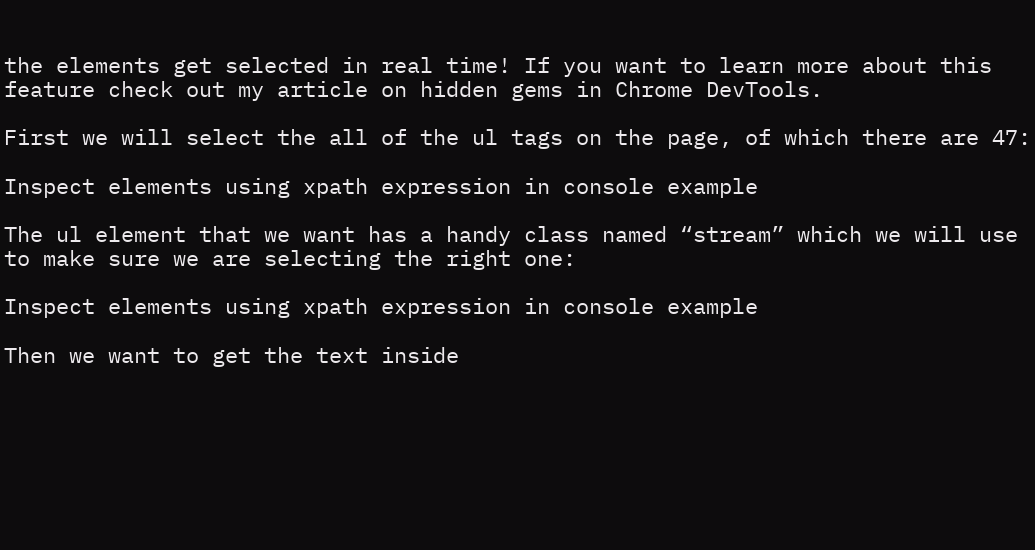the elements get selected in real time! If you want to learn more about this feature check out my article on hidden gems in Chrome DevTools.

First we will select the all of the ul tags on the page, of which there are 47:

Inspect elements using xpath expression in console example

The ul element that we want has a handy class named “stream” which we will use to make sure we are selecting the right one:

Inspect elements using xpath expression in console example

Then we want to get the text inside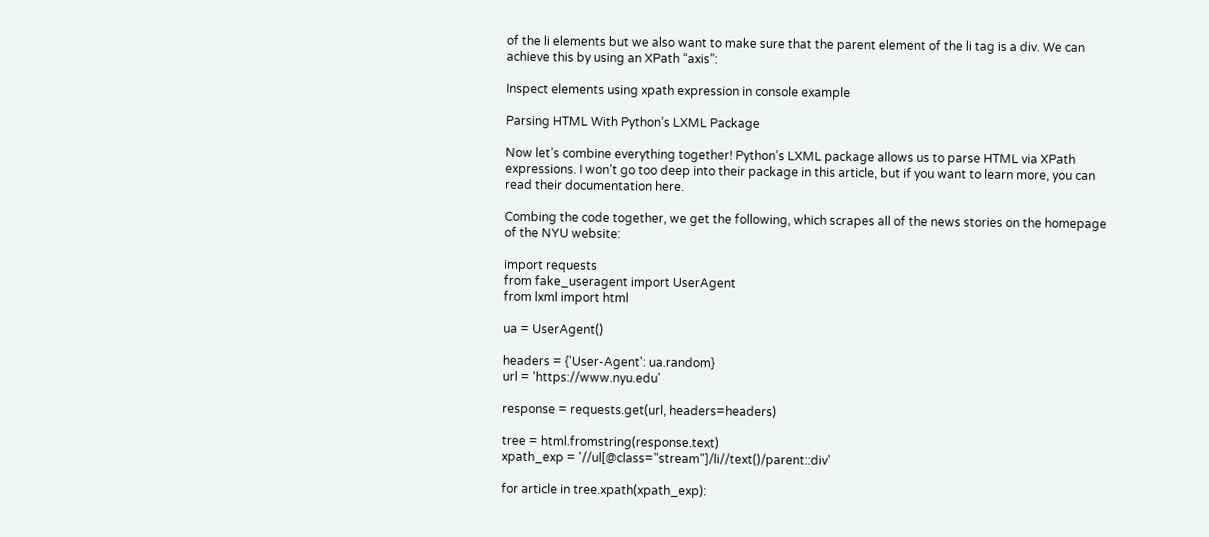of the li elements but we also want to make sure that the parent element of the li tag is a div. We can achieve this by using an XPath “axis”:

Inspect elements using xpath expression in console example

Parsing HTML With Python’s LXML Package

Now let’s combine everything together! Python’s LXML package allows us to parse HTML via XPath expressions. I won’t go too deep into their package in this article, but if you want to learn more, you can read their documentation here.

Combing the code together, we get the following, which scrapes all of the news stories on the homepage of the NYU website:

import requests
from fake_useragent import UserAgent
from lxml import html

ua = UserAgent()

headers = {'User-Agent': ua.random}
url = 'https://www.nyu.edu'

response = requests.get(url, headers=headers)

tree = html.fromstring(response.text)
xpath_exp = '//ul[@class="stream"]/li//text()/parent::div'

for article in tree.xpath(xpath_exp):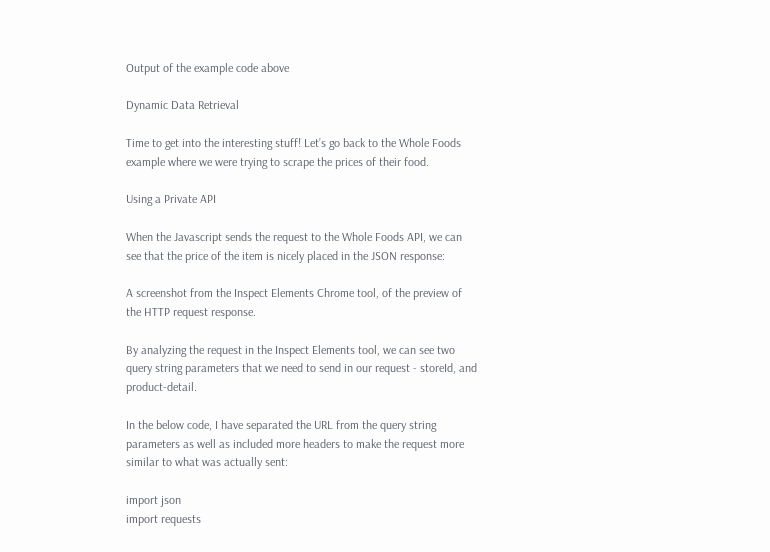Output of the example code above

Dynamic Data Retrieval

Time to get into the interesting stuff! Let’s go back to the Whole Foods example where we were trying to scrape the prices of their food.

Using a Private API

When the Javascript sends the request to the Whole Foods API, we can see that the price of the item is nicely placed in the JSON response:

A screenshot from the Inspect Elements Chrome tool, of the preview of the HTTP request response.

By analyzing the request in the Inspect Elements tool, we can see two query string parameters that we need to send in our request - storeId, and product-detail.

In the below code, I have separated the URL from the query string parameters as well as included more headers to make the request more similar to what was actually sent:

import json
import requests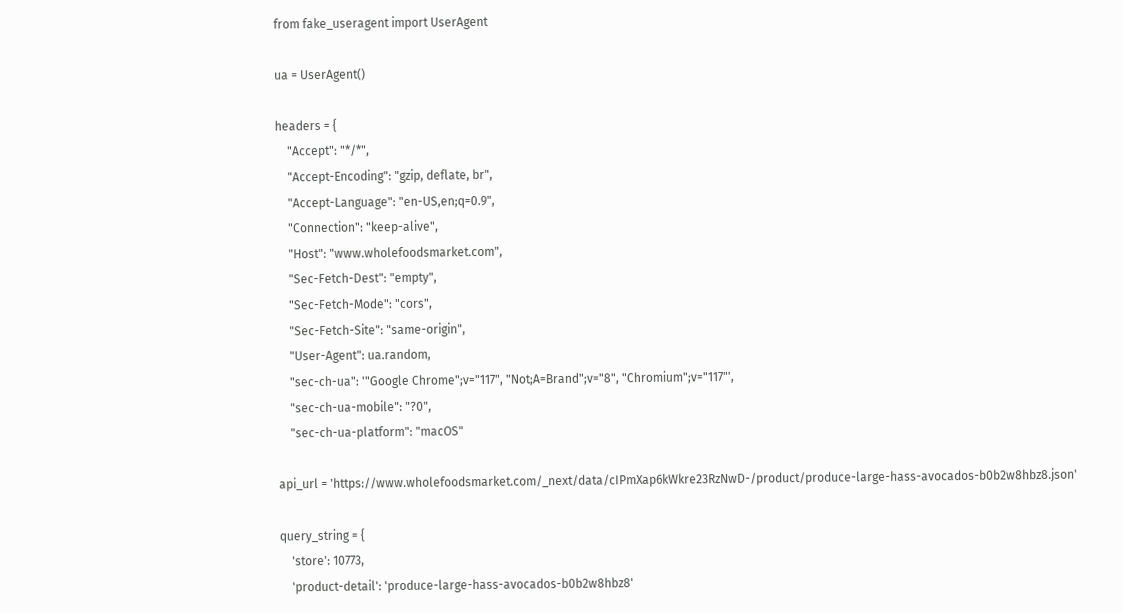from fake_useragent import UserAgent

ua = UserAgent()

headers = {
    "Accept": "*/*",
    "Accept-Encoding": "gzip, deflate, br",
    "Accept-Language": "en-US,en;q=0.9",
    "Connection": "keep-alive",
    "Host": "www.wholefoodsmarket.com",
    "Sec-Fetch-Dest": "empty",
    "Sec-Fetch-Mode": "cors",
    "Sec-Fetch-Site": "same-origin",
    "User-Agent": ua.random,
    "sec-ch-ua": '"Google Chrome";v="117", "Not;A=Brand";v="8", "Chromium";v="117"',
    "sec-ch-ua-mobile": "?0",
    "sec-ch-ua-platform": "macOS"

api_url = 'https://www.wholefoodsmarket.com/_next/data/cIPmXap6kWkre23RzNwD-/product/produce-large-hass-avocados-b0b2w8hbz8.json'

query_string = {
    'store': 10773,
    'product-detail': 'produce-large-hass-avocados-b0b2w8hbz8'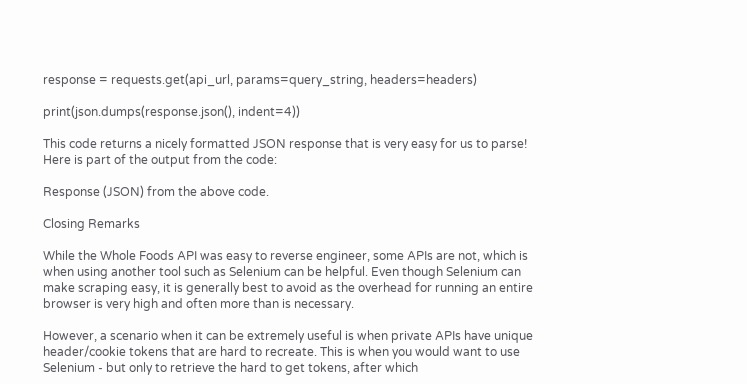response = requests.get(api_url, params=query_string, headers=headers)

print(json.dumps(response.json(), indent=4))

This code returns a nicely formatted JSON response that is very easy for us to parse! Here is part of the output from the code:

Response (JSON) from the above code.

Closing Remarks

While the Whole Foods API was easy to reverse engineer, some APIs are not, which is when using another tool such as Selenium can be helpful. Even though Selenium can make scraping easy, it is generally best to avoid as the overhead for running an entire browser is very high and often more than is necessary.

However, a scenario when it can be extremely useful is when private APIs have unique header/cookie tokens that are hard to recreate. This is when you would want to use Selenium - but only to retrieve the hard to get tokens, after which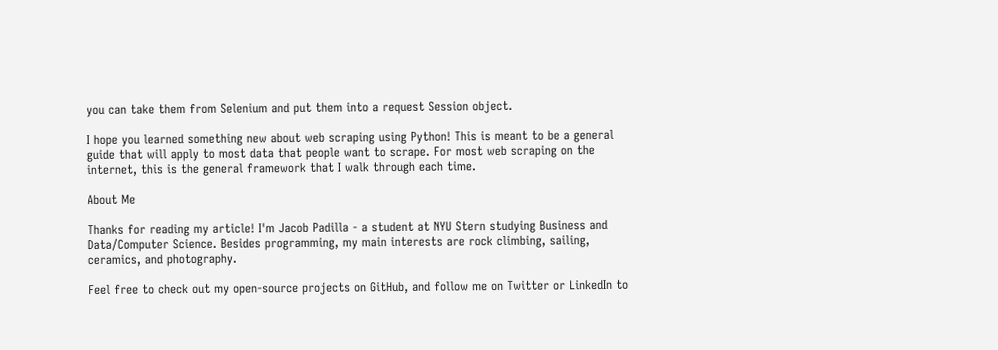you can take them from Selenium and put them into a request Session object.

I hope you learned something new about web scraping using Python! This is meant to be a general guide that will apply to most data that people want to scrape. For most web scraping on the internet, this is the general framework that I walk through each time.

About Me

Thanks for reading my article! I'm Jacob Padilla - a student at NYU Stern studying Business and Data/Computer Science. Besides programming, my main interests are rock climbing, sailing, ceramics, and photography.

Feel free to check out my open-source projects on GitHub, and follow me on Twitter or LinkedIn to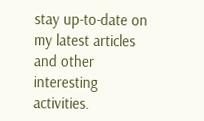stay up-to-date on my latest articles and other interesting activities.